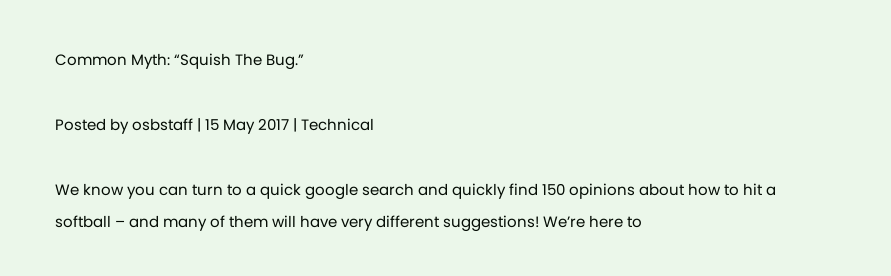Common Myth: “Squish The Bug.”

Posted by osbstaff | 15 May 2017 | Technical

We know you can turn to a quick google search and quickly find 150 opinions about how to hit a softball – and many of them will have very different suggestions! We’re here to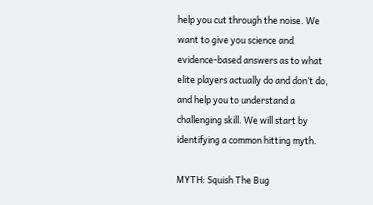help you cut through the noise. We want to give you science and evidence-based answers as to what elite players actually do and don’t do, and help you to understand a challenging skill. We will start by identifying a common hitting myth.

MYTH: Squish The Bug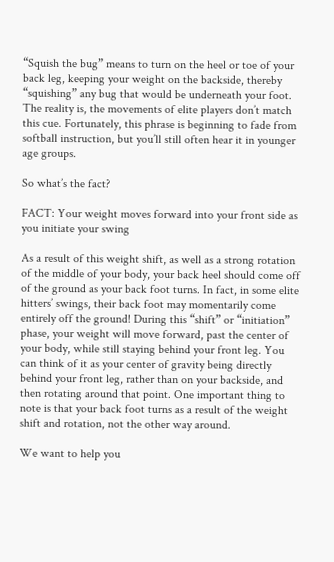“Squish the bug” means to turn on the heel or toe of your back leg, keeping your weight on the backside, thereby “squishing” any bug that would be underneath your foot. The reality is, the movements of elite players don’t match this cue. Fortunately, this phrase is beginning to fade from softball instruction, but you’ll still often hear it in younger age groups.

So what’s the fact?

FACT: Your weight moves forward into your front side as you initiate your swing

As a result of this weight shift, as well as a strong rotation of the middle of your body, your back heel should come off of the ground as your back foot turns. In fact, in some elite hitters’ swings, their back foot may momentarily come entirely off the ground! During this “shift” or “initiation” phase, your weight will move forward, past the center of your body, while still staying behind your front leg. You can think of it as your center of gravity being directly behind your front leg, rather than on your backside, and then rotating around that point. One important thing to note is that your back foot turns as a result of the weight shift and rotation, not the other way around.

We want to help you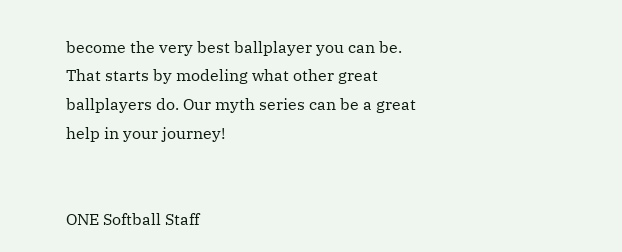become the very best ballplayer you can be. That starts by modeling what other great ballplayers do. Our myth series can be a great help in your journey!


ONE Softball Staff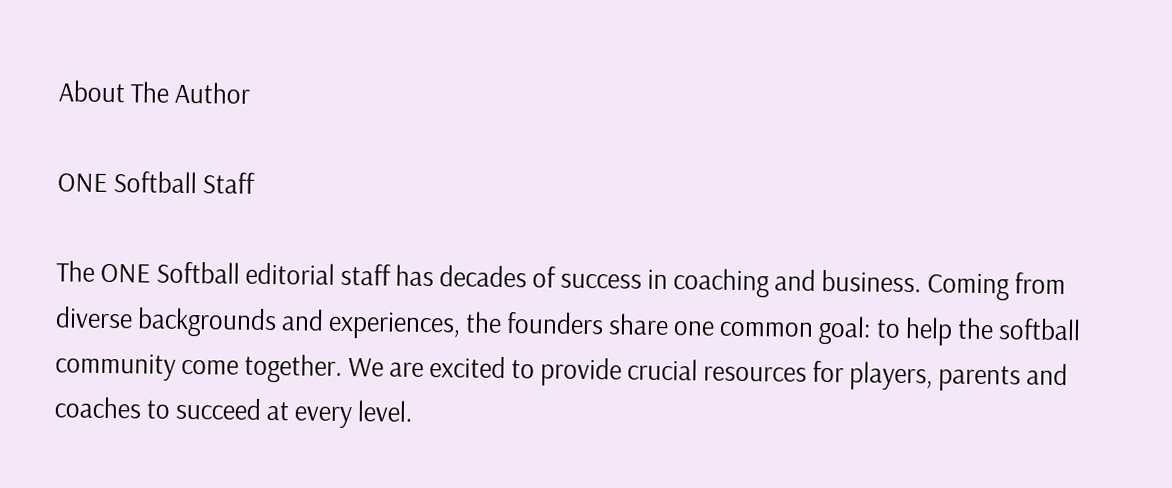About The Author

ONE Softball Staff

The ONE Softball editorial staff has decades of success in coaching and business. Coming from diverse backgrounds and experiences, the founders share one common goal: to help the softball community come together. We are excited to provide crucial resources for players, parents and coaches to succeed at every level.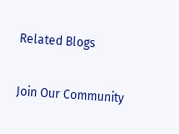Related Blogs

Join Our Community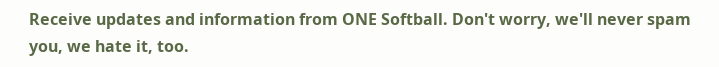Receive updates and information from ONE Softball. Don't worry, we'll never spam you, we hate it, too.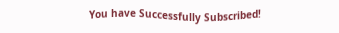You have Successfully Subscribed!